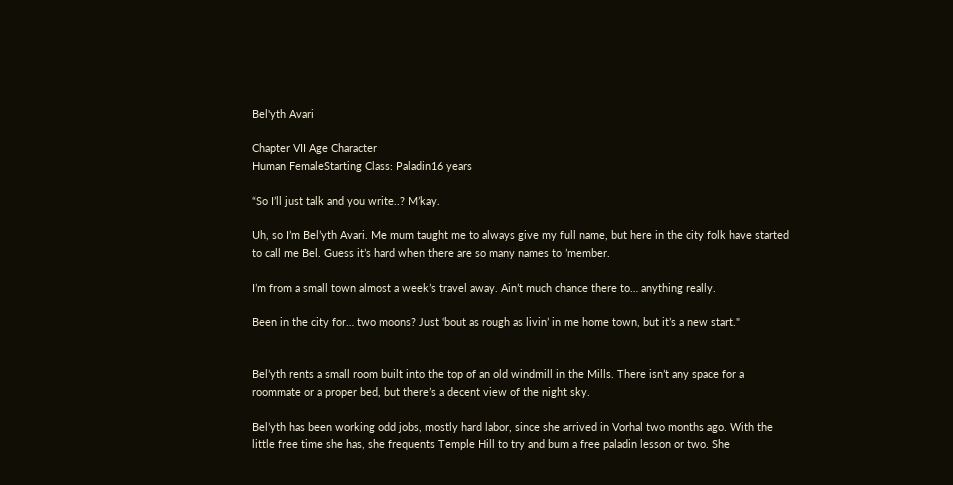Bel'yth Avari

Chapter VII Age Character
Human FemaleStarting Class: Paladin16 years

“So I’ll just talk and you write..? M’kay.

Uh, so I’m Bel’yth Avari. Me mum taught me to always give my full name, but here in the city folk have started to call me Bel. Guess it’s hard when there are so many names to ’member.

I’m from a small town almost a week’s travel away. Ain’t much chance there to… anything really.

Been in the city for… two moons? Just ‘bout as rough as livin’ in me home town, but it’s a new start."


Bel’yth rents a small room built into the top of an old windmill in the Mills. There isn’t any space for a roommate or a proper bed, but there’s a decent view of the night sky.

Bel’yth has been working odd jobs, mostly hard labor, since she arrived in Vorhal two months ago. With the little free time she has, she frequents Temple Hill to try and bum a free paladin lesson or two. She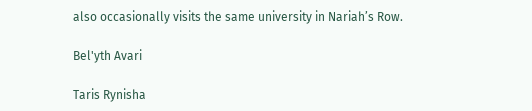also occasionally visits the same university in Nariah’s Row.

Bel'yth Avari

Taris Rynisha